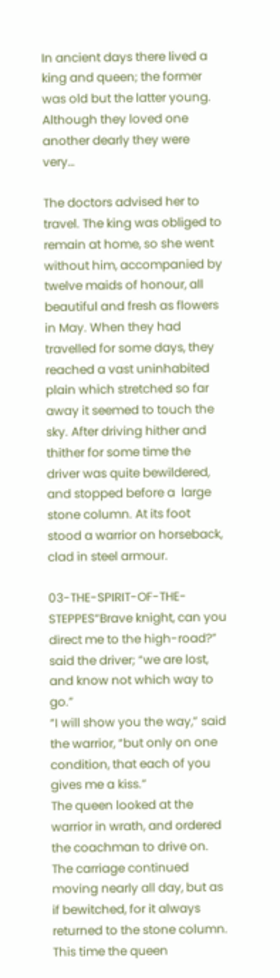In ancient days there lived a king and queen; the former was old but the latter young. Although they loved one another dearly they were very…

The doctors advised her to travel. The king was obliged to remain at home, so she went without him, accompanied by twelve maids of honour, all beautiful and fresh as flowers in May. When they had travelled for some days, they reached a vast uninhabited plain which stretched so far away it seemed to touch the sky. After driving hither and thither for some time the driver was quite bewildered, and stopped before a  large stone column. At its foot stood a warrior on horseback, clad in steel armour.

03-THE-SPIRIT-OF-THE-STEPPES“Brave knight, can you direct me to the high-road?” said the driver; “we are lost, and know not which way to go.”
“I will show you the way,” said the warrior, “but only on one condition, that each of you gives me a kiss.”
The queen looked at the warrior in wrath, and ordered the coachman to drive on. The carriage continued moving nearly all day, but as if bewitched, for it always returned to the stone column. This time the queen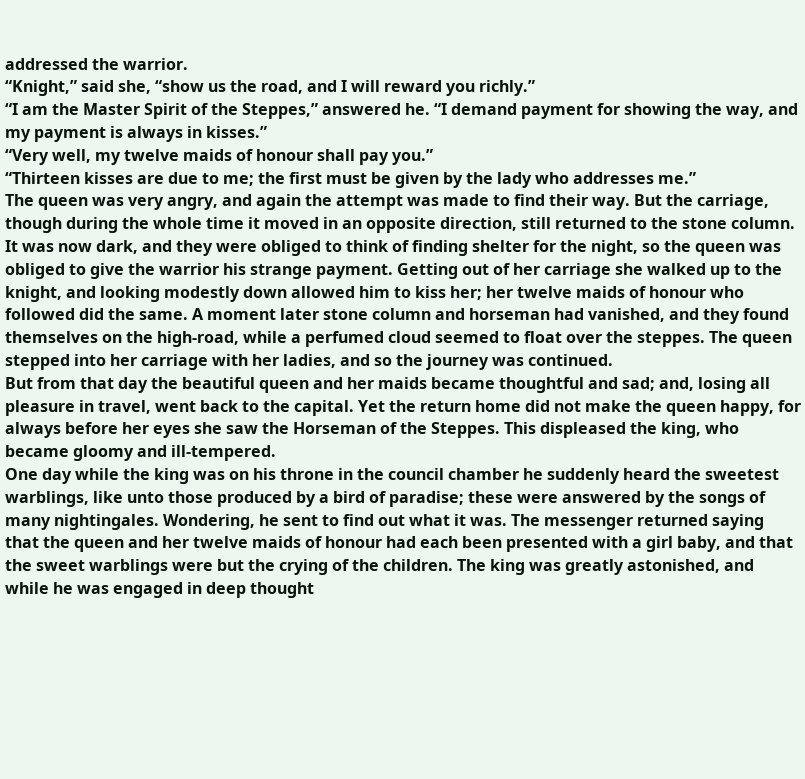addressed the warrior.
“Knight,” said she, “show us the road, and I will reward you richly.”
“I am the Master Spirit of the Steppes,” answered he. “I demand payment for showing the way, and my payment is always in kisses.”
“Very well, my twelve maids of honour shall pay you.”
“Thirteen kisses are due to me; the first must be given by the lady who addresses me.”
The queen was very angry, and again the attempt was made to find their way. But the carriage, though during the whole time it moved in an opposite direction, still returned to the stone column. It was now dark, and they were obliged to think of finding shelter for the night, so the queen was obliged to give the warrior his strange payment. Getting out of her carriage she walked up to the knight, and looking modestly down allowed him to kiss her; her twelve maids of honour who followed did the same. A moment later stone column and horseman had vanished, and they found  themselves on the high-road, while a perfumed cloud seemed to float over the steppes. The queen stepped into her carriage with her ladies, and so the journey was continued.
But from that day the beautiful queen and her maids became thoughtful and sad; and, losing all pleasure in travel, went back to the capital. Yet the return home did not make the queen happy, for always before her eyes she saw the Horseman of the Steppes. This displeased the king, who became gloomy and ill-tempered.
One day while the king was on his throne in the council chamber he suddenly heard the sweetest warblings, like unto those produced by a bird of paradise; these were answered by the songs of many nightingales. Wondering, he sent to find out what it was. The messenger returned saying that the queen and her twelve maids of honour had each been presented with a girl baby, and that the sweet warblings were but the crying of the children. The king was greatly astonished, and while he was engaged in deep thought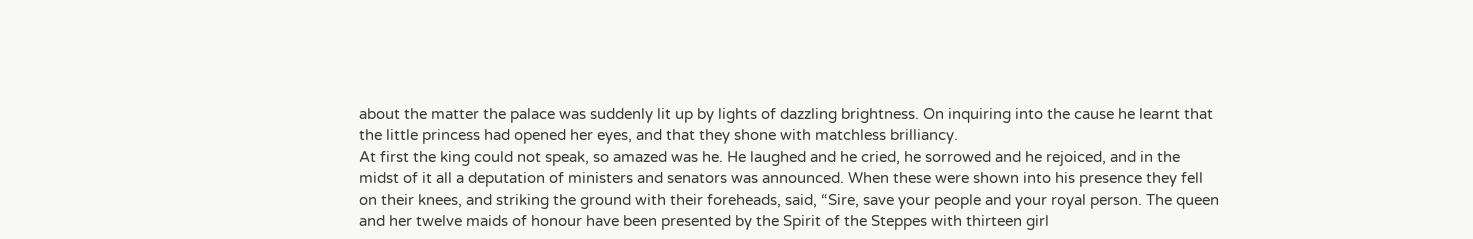about the matter the palace was suddenly lit up by lights of dazzling brightness. On inquiring into the cause he learnt that the little princess had opened her eyes, and that they shone with matchless brilliancy.
At first the king could not speak, so amazed was he. He laughed and he cried, he sorrowed and he rejoiced, and in the midst of it all a deputation of ministers and senators was announced. When these were shown into his presence they fell on their knees, and striking the ground with their foreheads, said, “Sire, save your people and your royal person. The queen and her twelve maids of honour have been presented by the Spirit of the Steppes with thirteen girl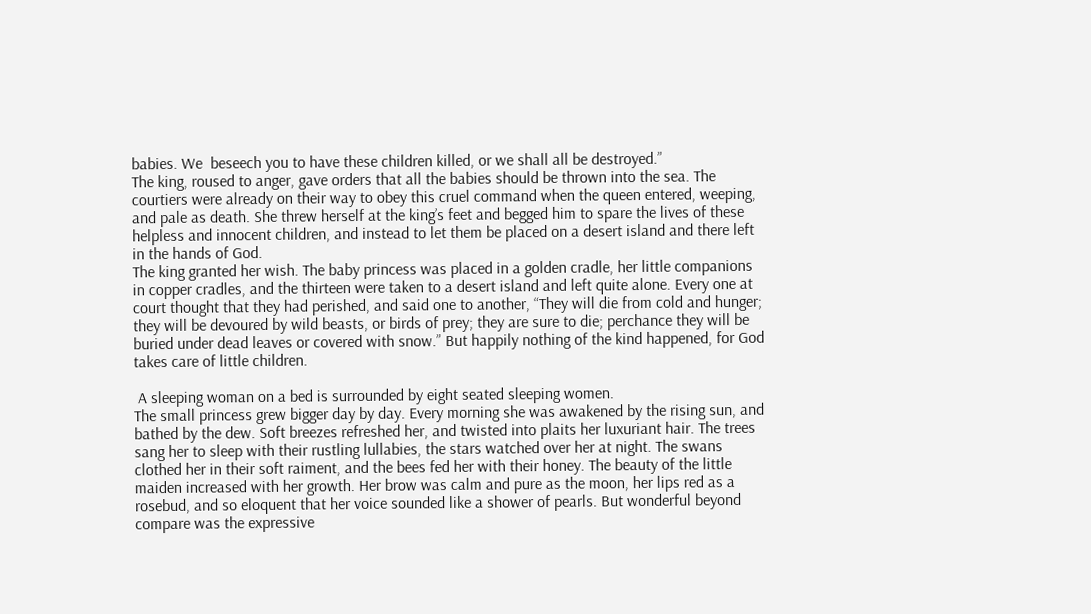babies. We  beseech you to have these children killed, or we shall all be destroyed.”
The king, roused to anger, gave orders that all the babies should be thrown into the sea. The courtiers were already on their way to obey this cruel command when the queen entered, weeping, and pale as death. She threw herself at the king’s feet and begged him to spare the lives of these helpless and innocent children, and instead to let them be placed on a desert island and there left in the hands of God.
The king granted her wish. The baby princess was placed in a golden cradle, her little companions in copper cradles, and the thirteen were taken to a desert island and left quite alone. Every one at court thought that they had perished, and said one to another, “They will die from cold and hunger; they will be devoured by wild beasts, or birds of prey; they are sure to die; perchance they will be buried under dead leaves or covered with snow.” But happily nothing of the kind happened, for God takes care of little children.

 A sleeping woman on a bed is surrounded by eight seated sleeping women.
The small princess grew bigger day by day. Every morning she was awakened by the rising sun, and bathed by the dew. Soft breezes refreshed her, and twisted into plaits her luxuriant hair. The trees sang her to sleep with their rustling lullabies, the stars watched over her at night. The swans clothed her in their soft raiment, and the bees fed her with their honey. The beauty of the little maiden increased with her growth. Her brow was calm and pure as the moon, her lips red as a rosebud, and so eloquent that her voice sounded like a shower of pearls. But wonderful beyond compare was the expressive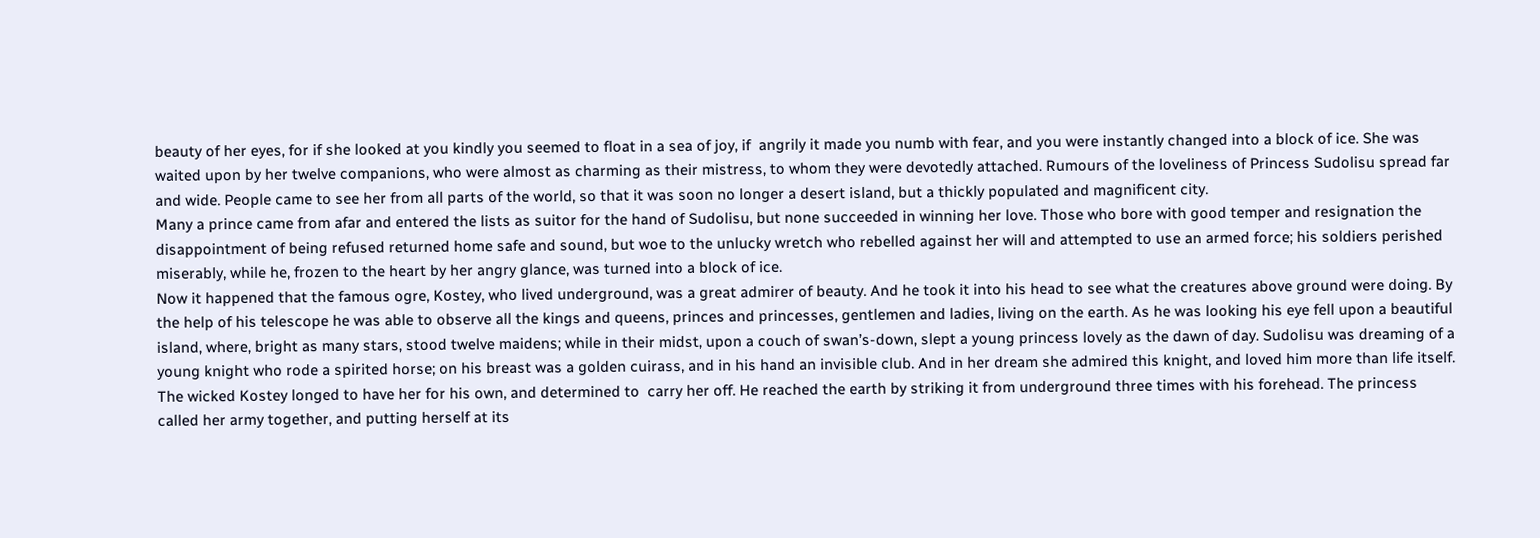beauty of her eyes, for if she looked at you kindly you seemed to float in a sea of joy, if  angrily it made you numb with fear, and you were instantly changed into a block of ice. She was waited upon by her twelve companions, who were almost as charming as their mistress, to whom they were devotedly attached. Rumours of the loveliness of Princess Sudolisu spread far and wide. People came to see her from all parts of the world, so that it was soon no longer a desert island, but a thickly populated and magnificent city.
Many a prince came from afar and entered the lists as suitor for the hand of Sudolisu, but none succeeded in winning her love. Those who bore with good temper and resignation the disappointment of being refused returned home safe and sound, but woe to the unlucky wretch who rebelled against her will and attempted to use an armed force; his soldiers perished miserably, while he, frozen to the heart by her angry glance, was turned into a block of ice.
Now it happened that the famous ogre, Kostey, who lived underground, was a great admirer of beauty. And he took it into his head to see what the creatures above ground were doing. By the help of his telescope he was able to observe all the kings and queens, princes and princesses, gentlemen and ladies, living on the earth. As he was looking his eye fell upon a beautiful island, where, bright as many stars, stood twelve maidens; while in their midst, upon a couch of swan’s-down, slept a young princess lovely as the dawn of day. Sudolisu was dreaming of a young knight who rode a spirited horse; on his breast was a golden cuirass, and in his hand an invisible club. And in her dream she admired this knight, and loved him more than life itself. The wicked Kostey longed to have her for his own, and determined to  carry her off. He reached the earth by striking it from underground three times with his forehead. The princess called her army together, and putting herself at its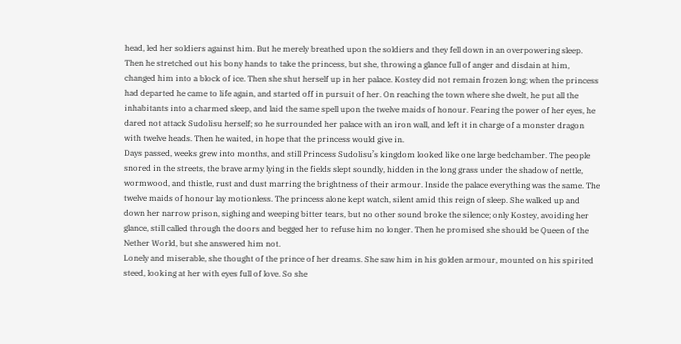head, led her soldiers against him. But he merely breathed upon the soldiers and they fell down in an overpowering sleep. Then he stretched out his bony hands to take the princess, but she, throwing a glance full of anger and disdain at him, changed him into a block of ice. Then she shut herself up in her palace. Kostey did not remain frozen long; when the princess had departed he came to life again, and started off in pursuit of her. On reaching the town where she dwelt, he put all the inhabitants into a charmed sleep, and laid the same spell upon the twelve maids of honour. Fearing the power of her eyes, he dared not attack Sudolisu herself; so he surrounded her palace with an iron wall, and left it in charge of a monster dragon with twelve heads. Then he waited, in hope that the princess would give in.
Days passed, weeks grew into months, and still Princess Sudolisu’s kingdom looked like one large bedchamber. The people snored in the streets, the brave army lying in the fields slept soundly, hidden in the long grass under the shadow of nettle, wormwood, and thistle, rust and dust marring the brightness of their armour. Inside the palace everything was the same. The twelve maids of honour lay motionless. The princess alone kept watch, silent amid this reign of sleep. She walked up and down her narrow prison, sighing and weeping bitter tears, but no other sound broke the silence; only Kostey, avoiding her glance, still called through the doors and begged her to refuse him no longer. Then he promised she should be Queen of the Nether World, but she answered him not.
Lonely and miserable, she thought of the prince of her dreams. She saw him in his golden armour, mounted on his spirited steed, looking at her with eyes full of love. So she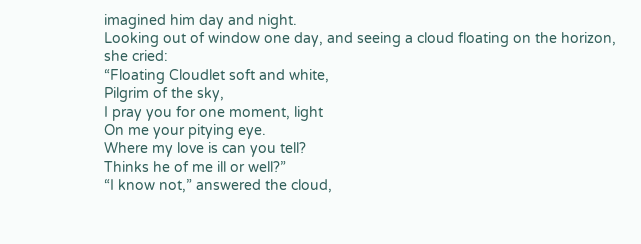imagined him day and night.
Looking out of window one day, and seeing a cloud floating on the horizon, she cried:
“Floating Cloudlet soft and white,
Pilgrim of the sky,
I pray you for one moment, light
On me your pitying eye.
Where my love is can you tell?
Thinks he of me ill or well?”
“I know not,” answered the cloud,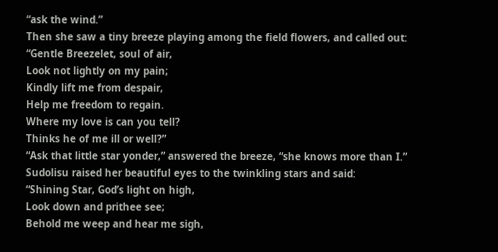“ask the wind.”
Then she saw a tiny breeze playing among the field flowers, and called out:
“Gentle Breezelet, soul of air,
Look not lightly on my pain;
Kindly lift me from despair,
Help me freedom to regain.
Where my love is can you tell?
Thinks he of me ill or well?”
“Ask that little star yonder,” answered the breeze, “she knows more than I.”
Sudolisu raised her beautiful eyes to the twinkling stars and said:
“Shining Star, God’s light on high,
Look down and prithee see;
Behold me weep and hear me sigh,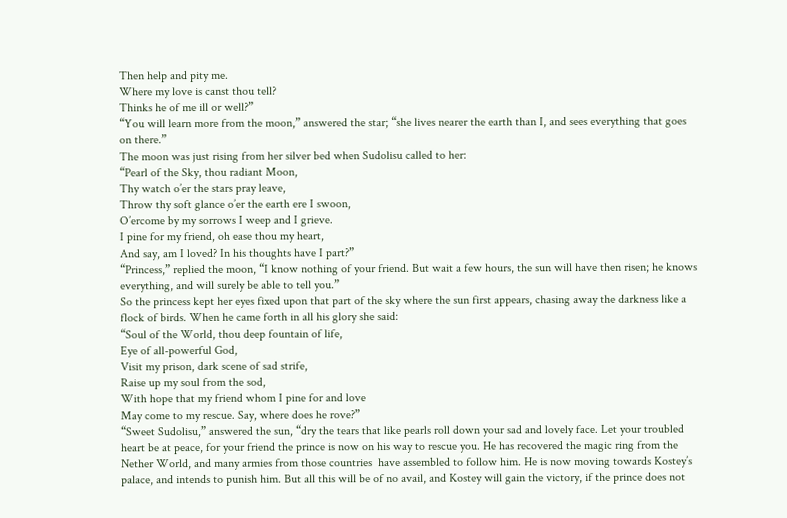Then help and pity me.
Where my love is canst thou tell?
Thinks he of me ill or well?”
“You will learn more from the moon,” answered the star; “she lives nearer the earth than I, and sees everything that goes on there.”
The moon was just rising from her silver bed when Sudolisu called to her:
“Pearl of the Sky, thou radiant Moon,
Thy watch o’er the stars pray leave,
Throw thy soft glance o’er the earth ere I swoon,
O’ercome by my sorrows I weep and I grieve.
I pine for my friend, oh ease thou my heart,
And say, am I loved? In his thoughts have I part?”
“Princess,” replied the moon, “I know nothing of your friend. But wait a few hours, the sun will have then risen; he knows everything, and will surely be able to tell you.”
So the princess kept her eyes fixed upon that part of the sky where the sun first appears, chasing away the darkness like a flock of birds. When he came forth in all his glory she said:
“Soul of the World, thou deep fountain of life,
Eye of all-powerful God,
Visit my prison, dark scene of sad strife,
Raise up my soul from the sod,
With hope that my friend whom I pine for and love
May come to my rescue. Say, where does he rove?”
“Sweet Sudolisu,” answered the sun, “dry the tears that like pearls roll down your sad and lovely face. Let your troubled heart be at peace, for your friend the prince is now on his way to rescue you. He has recovered the magic ring from the Nether World, and many armies from those countries  have assembled to follow him. He is now moving towards Kostey’s palace, and intends to punish him. But all this will be of no avail, and Kostey will gain the victory, if the prince does not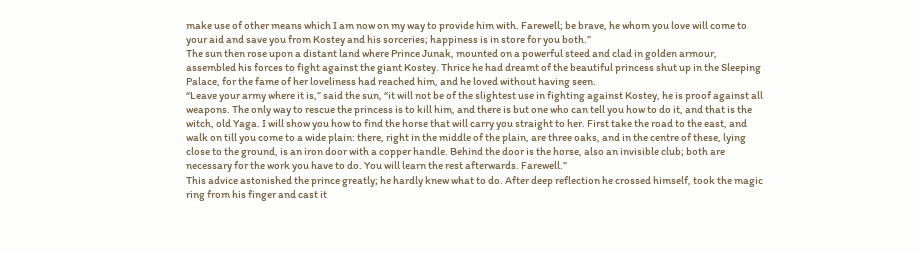make use of other means which I am now on my way to provide him with. Farewell; be brave, he whom you love will come to your aid and save you from Kostey and his sorceries; happiness is in store for you both.”
The sun then rose upon a distant land where Prince Junak, mounted on a powerful steed and clad in golden armour, assembled his forces to fight against the giant Kostey. Thrice he had dreamt of the beautiful princess shut up in the Sleeping Palace, for the fame of her loveliness had reached him, and he loved without having seen.
“Leave your army where it is,” said the sun, “it will not be of the slightest use in fighting against Kostey, he is proof against all weapons. The only way to rescue the princess is to kill him, and there is but one who can tell you how to do it, and that is the witch, old Yaga. I will show you how to find the horse that will carry you straight to her. First take the road to the east, and walk on till you come to a wide plain: there, right in the middle of the plain, are three oaks, and in the centre of these, lying close to the ground, is an iron door with a copper handle. Behind the door is the horse, also an invisible club; both are necessary for the work you have to do. You will learn the rest afterwards. Farewell.”
This advice astonished the prince greatly; he hardly knew what to do. After deep reflection he crossed himself, took the magic ring from his finger and cast it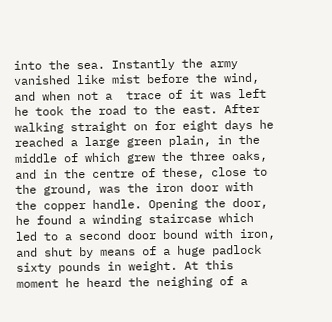into the sea. Instantly the army vanished like mist before the wind, and when not a  trace of it was left he took the road to the east. After walking straight on for eight days he reached a large green plain, in the middle of which grew the three oaks, and in the centre of these, close to the ground, was the iron door with the copper handle. Opening the door, he found a winding staircase which led to a second door bound with iron, and shut by means of a huge padlock sixty pounds in weight. At this moment he heard the neighing of a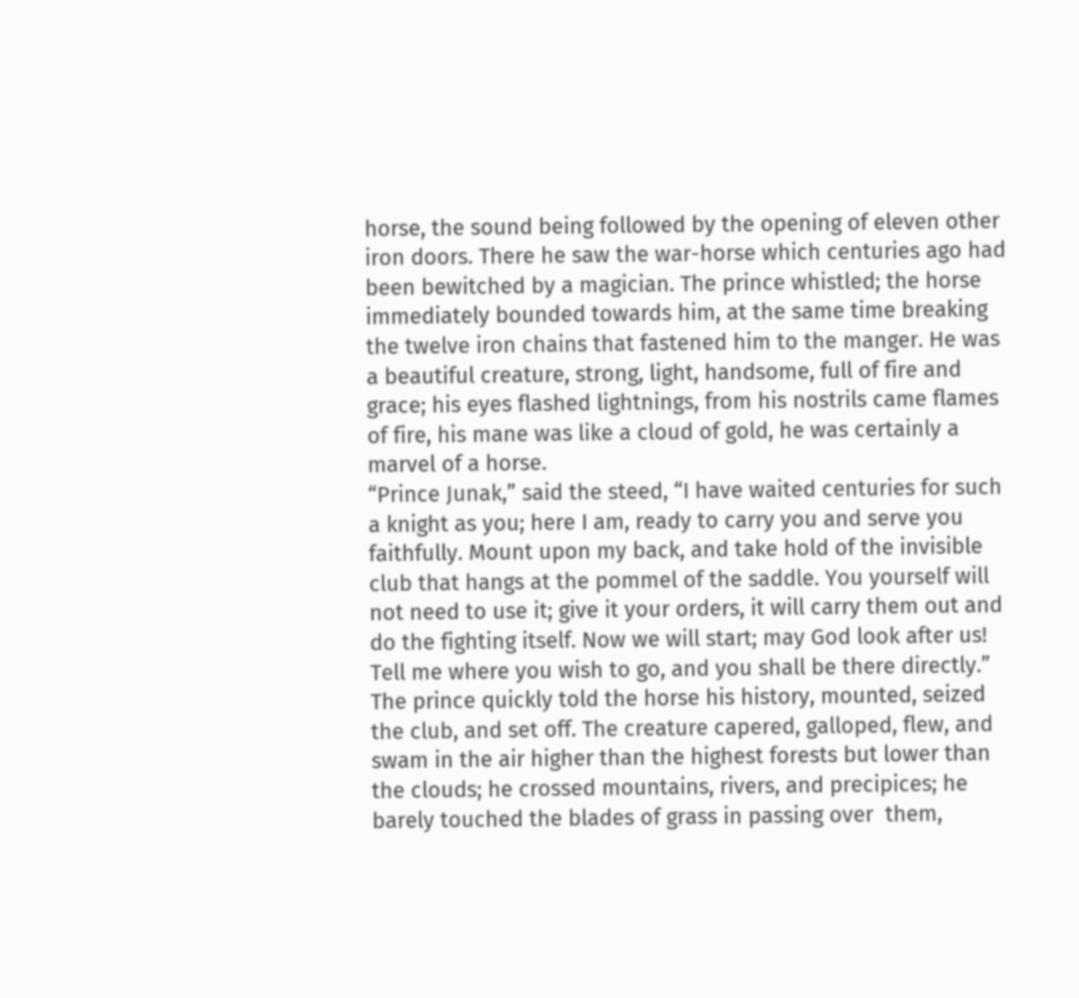horse, the sound being followed by the opening of eleven other iron doors. There he saw the war-horse which centuries ago had been bewitched by a magician. The prince whistled; the horse immediately bounded towards him, at the same time breaking the twelve iron chains that fastened him to the manger. He was a beautiful creature, strong, light, handsome, full of fire and grace; his eyes flashed lightnings, from his nostrils came flames of fire, his mane was like a cloud of gold, he was certainly a marvel of a horse.
“Prince Junak,” said the steed, “I have waited centuries for such a knight as you; here I am, ready to carry you and serve you faithfully. Mount upon my back, and take hold of the invisible club that hangs at the pommel of the saddle. You yourself will not need to use it; give it your orders, it will carry them out and do the fighting itself. Now we will start; may God look after us! Tell me where you wish to go, and you shall be there directly.”
The prince quickly told the horse his history, mounted, seized the club, and set off. The creature capered, galloped, flew, and swam in the air higher than the highest forests but lower than the clouds; he crossed mountains, rivers, and precipices; he barely touched the blades of grass in passing over  them,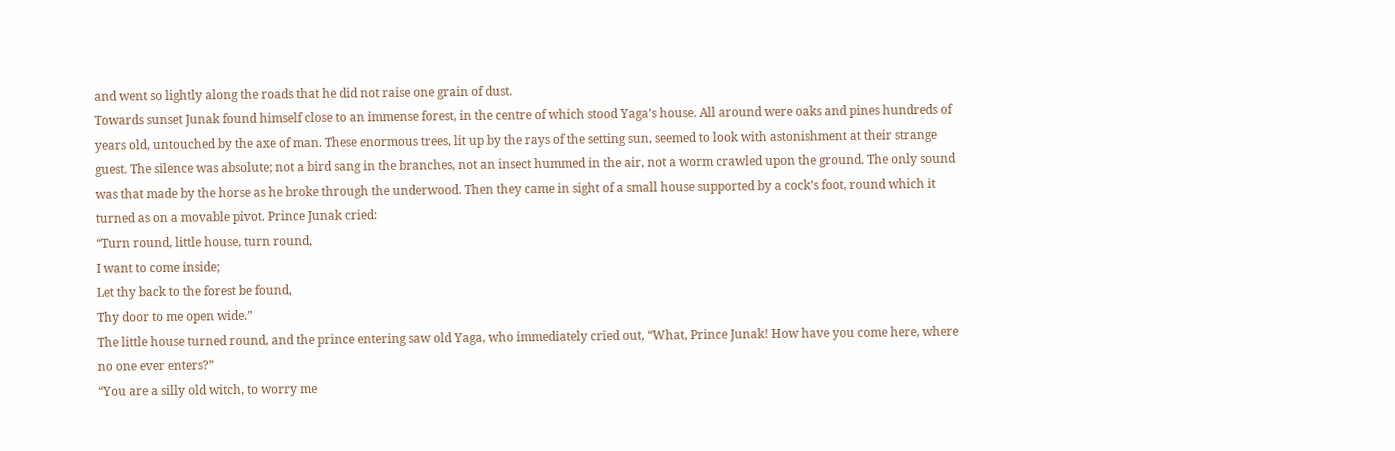and went so lightly along the roads that he did not raise one grain of dust.
Towards sunset Junak found himself close to an immense forest, in the centre of which stood Yaga’s house. All around were oaks and pines hundreds of years old, untouched by the axe of man. These enormous trees, lit up by the rays of the setting sun, seemed to look with astonishment at their strange guest. The silence was absolute; not a bird sang in the branches, not an insect hummed in the air, not a worm crawled upon the ground. The only sound was that made by the horse as he broke through the underwood. Then they came in sight of a small house supported by a cock’s foot, round which it turned as on a movable pivot. Prince Junak cried:
“Turn round, little house, turn round,
I want to come inside;
Let thy back to the forest be found,
Thy door to me open wide.”
The little house turned round, and the prince entering saw old Yaga, who immediately cried out, “What, Prince Junak! How have you come here, where no one ever enters?”
“You are a silly old witch, to worry me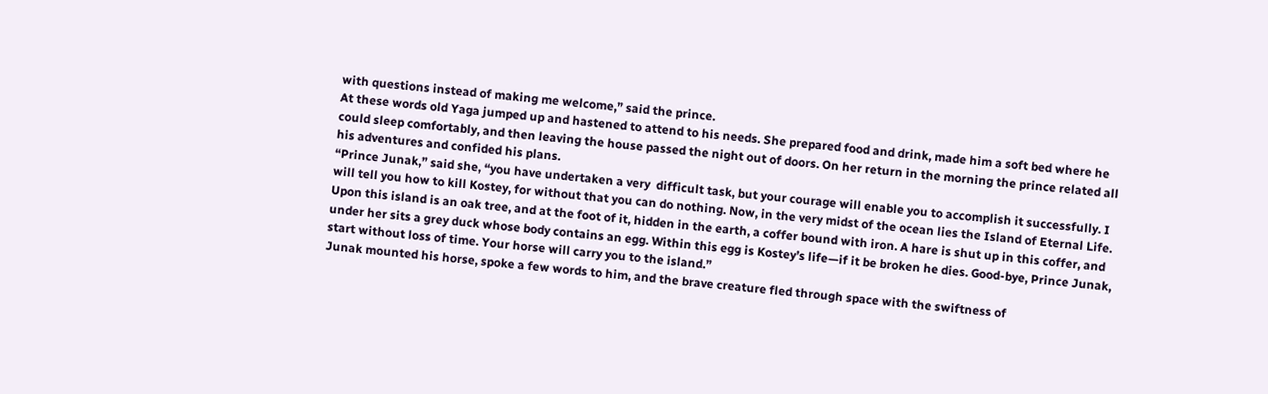with questions instead of making me welcome,” said the prince.
At these words old Yaga jumped up and hastened to attend to his needs. She prepared food and drink, made him a soft bed where he could sleep comfortably, and then leaving the house passed the night out of doors. On her return in the morning the prince related all his adventures and confided his plans.
“Prince Junak,” said she, “you have undertaken a very  difficult task, but your courage will enable you to accomplish it successfully. I will tell you how to kill Kostey, for without that you can do nothing. Now, in the very midst of the ocean lies the Island of Eternal Life. Upon this island is an oak tree, and at the foot of it, hidden in the earth, a coffer bound with iron. A hare is shut up in this coffer, and under her sits a grey duck whose body contains an egg. Within this egg is Kostey’s life—if it be broken he dies. Good-bye, Prince Junak, start without loss of time. Your horse will carry you to the island.”
Junak mounted his horse, spoke a few words to him, and the brave creature fled through space with the swiftness of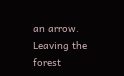an arrow. Leaving the forest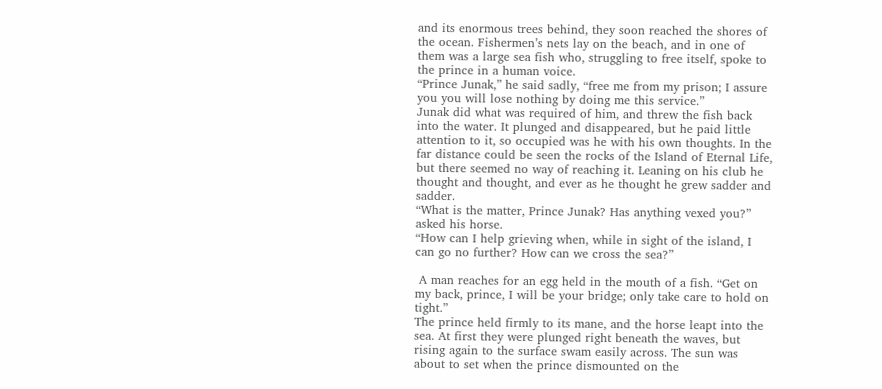and its enormous trees behind, they soon reached the shores of the ocean. Fishermen’s nets lay on the beach, and in one of them was a large sea fish who, struggling to free itself, spoke to the prince in a human voice.
“Prince Junak,” he said sadly, “free me from my prison; I assure you you will lose nothing by doing me this service.”
Junak did what was required of him, and threw the fish back into the water. It plunged and disappeared, but he paid little attention to it, so occupied was he with his own thoughts. In the far distance could be seen the rocks of the Island of Eternal Life, but there seemed no way of reaching it. Leaning on his club he thought and thought, and ever as he thought he grew sadder and sadder.
“What is the matter, Prince Junak? Has anything vexed you?” asked his horse.
“How can I help grieving when, while in sight of the island, I can go no further? How can we cross the sea?”

 A man reaches for an egg held in the mouth of a fish. “Get on my back, prince, I will be your bridge; only take care to hold on tight.”
The prince held firmly to its mane, and the horse leapt into the sea. At first they were plunged right beneath the waves, but rising again to the surface swam easily across. The sun was about to set when the prince dismounted on the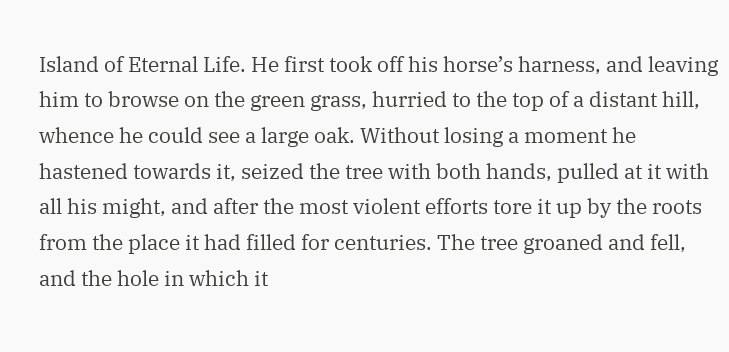Island of Eternal Life. He first took off his horse’s harness, and leaving him to browse on the green grass, hurried to the top of a distant hill, whence he could see a large oak. Without losing a moment he hastened towards it, seized the tree with both hands, pulled at it with all his might, and after the most violent efforts tore it up by the roots from the place it had filled for centuries. The tree groaned and fell, and the hole in which it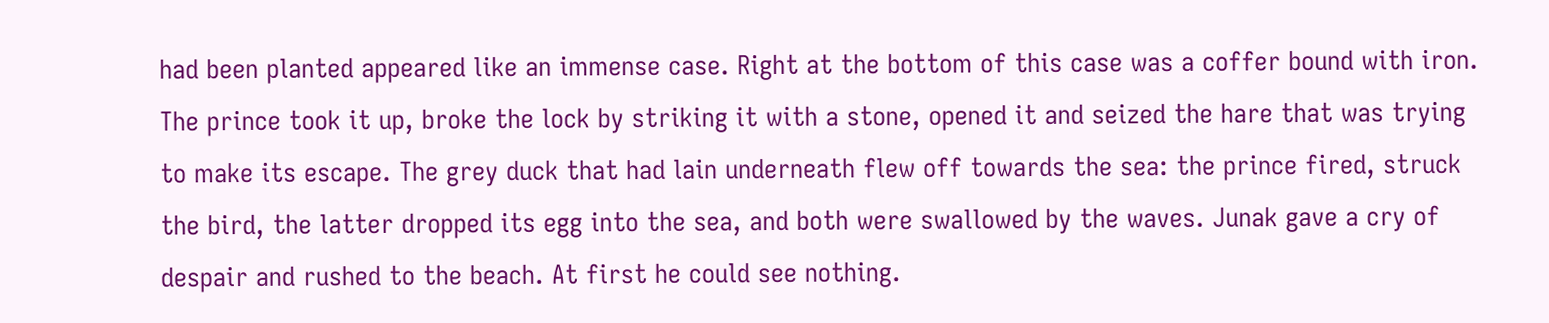had been planted appeared like an immense case. Right at the bottom of this case was a coffer bound with iron. The prince took it up, broke the lock by striking it with a stone, opened it and seized the hare that was trying to make its escape. The grey duck that had lain underneath flew off towards the sea: the prince fired, struck the bird, the latter dropped its egg into the sea, and both were swallowed by the waves. Junak gave a cry of despair and rushed to the beach. At first he could see nothing.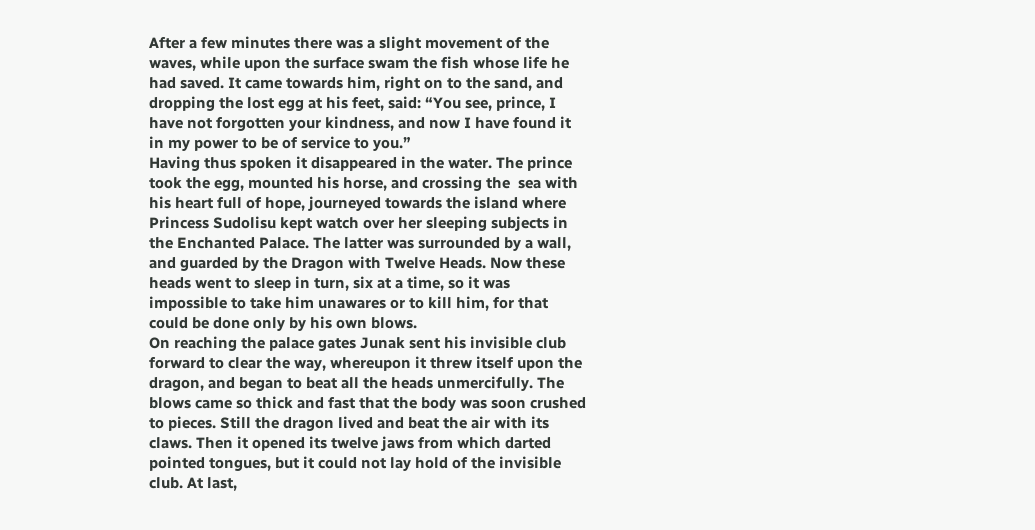After a few minutes there was a slight movement of the waves, while upon the surface swam the fish whose life he had saved. It came towards him, right on to the sand, and dropping the lost egg at his feet, said: “You see, prince, I have not forgotten your kindness, and now I have found it in my power to be of service to you.”
Having thus spoken it disappeared in the water. The prince took the egg, mounted his horse, and crossing the  sea with his heart full of hope, journeyed towards the island where Princess Sudolisu kept watch over her sleeping subjects in the Enchanted Palace. The latter was surrounded by a wall, and guarded by the Dragon with Twelve Heads. Now these heads went to sleep in turn, six at a time, so it was impossible to take him unawares or to kill him, for that could be done only by his own blows.
On reaching the palace gates Junak sent his invisible club forward to clear the way, whereupon it threw itself upon the dragon, and began to beat all the heads unmercifully. The blows came so thick and fast that the body was soon crushed to pieces. Still the dragon lived and beat the air with its claws. Then it opened its twelve jaws from which darted pointed tongues, but it could not lay hold of the invisible club. At last,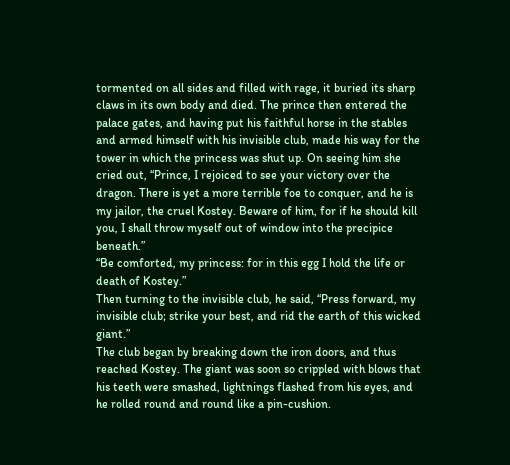tormented on all sides and filled with rage, it buried its sharp claws in its own body and died. The prince then entered the palace gates, and having put his faithful horse in the stables and armed himself with his invisible club, made his way for the tower in which the princess was shut up. On seeing him she cried out, “Prince, I rejoiced to see your victory over the dragon. There is yet a more terrible foe to conquer, and he is my jailor, the cruel Kostey. Beware of him, for if he should kill you, I shall throw myself out of window into the precipice beneath.”
“Be comforted, my princess: for in this egg I hold the life or death of Kostey.”
Then turning to the invisible club, he said, “Press forward, my invisible club; strike your best, and rid the earth of this wicked giant.”
The club began by breaking down the iron doors, and thus reached Kostey. The giant was soon so crippled with blows that his teeth were smashed, lightnings flashed from his eyes, and he rolled round and round like a pin-cushion.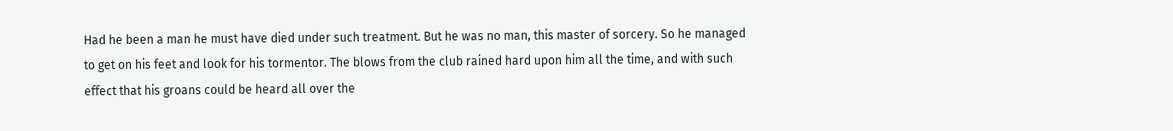Had he been a man he must have died under such treatment. But he was no man, this master of sorcery. So he managed to get on his feet and look for his tormentor. The blows from the club rained hard upon him all the time, and with such effect that his groans could be heard all over the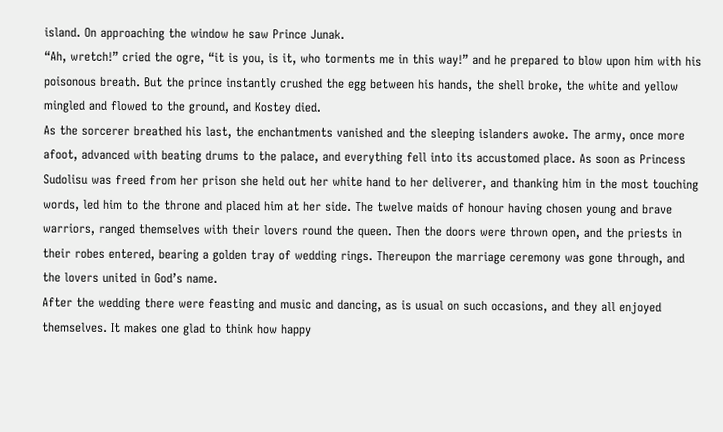island. On approaching the window he saw Prince Junak.
“Ah, wretch!” cried the ogre, “it is you, is it, who torments me in this way!” and he prepared to blow upon him with his poisonous breath. But the prince instantly crushed the egg between his hands, the shell broke, the white and yellow mingled and flowed to the ground, and Kostey died.
As the sorcerer breathed his last, the enchantments vanished and the sleeping islanders awoke. The army, once more afoot, advanced with beating drums to the palace, and everything fell into its accustomed place. As soon as Princess Sudolisu was freed from her prison she held out her white hand to her deliverer, and thanking him in the most touching words, led him to the throne and placed him at her side. The twelve maids of honour having chosen young and brave warriors, ranged themselves with their lovers round the queen. Then the doors were thrown open, and the priests in their robes entered, bearing a golden tray of wedding rings. Thereupon the marriage ceremony was gone through, and the lovers united in God’s name.
After the wedding there were feasting and music and dancing, as is usual on such occasions, and they all enjoyed themselves. It makes one glad to think how happy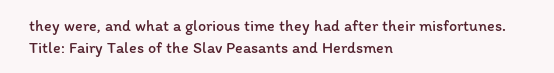they were, and what a glorious time they had after their misfortunes.
Title: Fairy Tales of the Slav Peasants and Herdsmen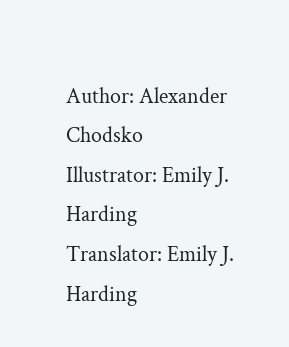Author: Alexander Chodsko
Illustrator: Emily J. Harding
Translator: Emily J. Harding